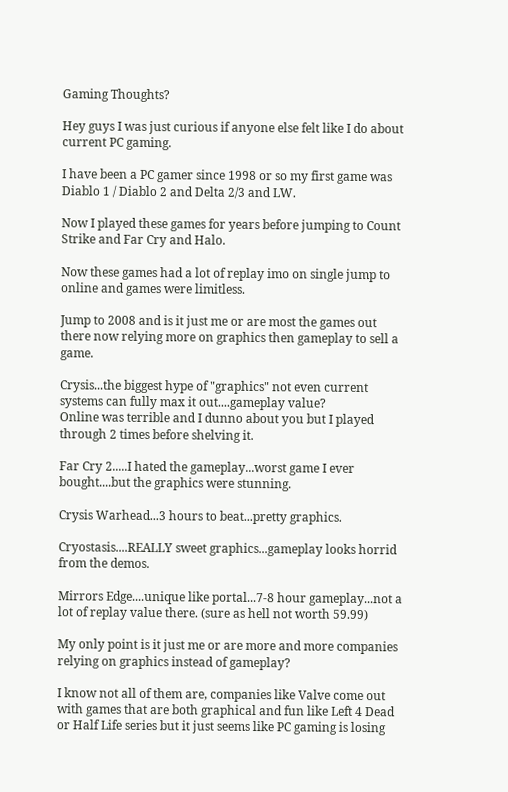Gaming Thoughts?

Hey guys I was just curious if anyone else felt like I do about current PC gaming.

I have been a PC gamer since 1998 or so my first game was Diablo 1 / Diablo 2 and Delta 2/3 and LW.

Now I played these games for years before jumping to Count Strike and Far Cry and Halo.

Now these games had a lot of replay imo on single jump to online and games were limitless.

Jump to 2008 and is it just me or are most the games out there now relying more on graphics then gameplay to sell a game.

Crysis...the biggest hype of "graphics" not even current systems can fully max it out....gameplay value?
Online was terrible and I dunno about you but I played through 2 times before shelving it.

Far Cry 2.....I hated the gameplay...worst game I ever bought....but the graphics were stunning.

Crysis Warhead...3 hours to beat...pretty graphics.

Cryostasis....REALLY sweet graphics...gameplay looks horrid from the demos.

Mirrors Edge....unique like portal...7-8 hour gameplay...not a lot of replay value there. (sure as hell not worth 59.99)

My only point is it just me or are more and more companies relying on graphics instead of gameplay?

I know not all of them are, companies like Valve come out with games that are both graphical and fun like Left 4 Dead or Half Life series but it just seems like PC gaming is losing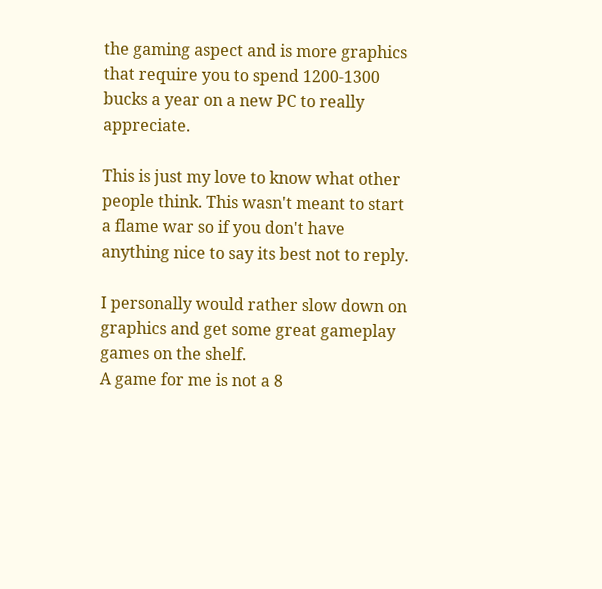the gaming aspect and is more graphics that require you to spend 1200-1300 bucks a year on a new PC to really appreciate.

This is just my love to know what other people think. This wasn't meant to start a flame war so if you don't have anything nice to say its best not to reply.

I personally would rather slow down on graphics and get some great gameplay games on the shelf.
A game for me is not a 8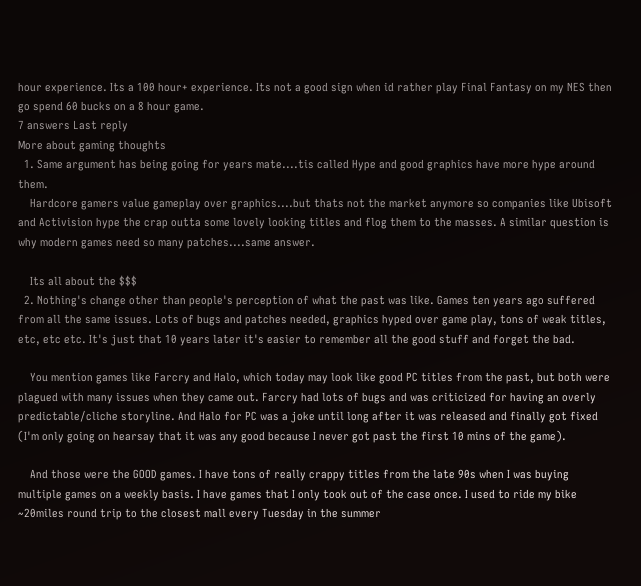hour experience. Its a 100 hour+ experience. Its not a good sign when id rather play Final Fantasy on my NES then go spend 60 bucks on a 8 hour game.
7 answers Last reply
More about gaming thoughts
  1. Same argument has being going for years mate....tis called Hype and good graphics have more hype around them.
    Hardcore gamers value gameplay over graphics....but thats not the market anymore so companies like Ubisoft and Activision hype the crap outta some lovely looking titles and flog them to the masses. A similar question is why modern games need so many patches....same answer.

    Its all about the $$$
  2. Nothing's change other than people's perception of what the past was like. Games ten years ago suffered from all the same issues. Lots of bugs and patches needed, graphics hyped over game play, tons of weak titles, etc, etc etc. It's just that 10 years later it's easier to remember all the good stuff and forget the bad.

    You mention games like Farcry and Halo, which today may look like good PC titles from the past, but both were plagued with many issues when they came out. Farcry had lots of bugs and was criticized for having an overly predictable/cliche storyline. And Halo for PC was a joke until long after it was released and finally got fixed (I'm only going on hearsay that it was any good because I never got past the first 10 mins of the game).

    And those were the GOOD games. I have tons of really crappy titles from the late 90s when I was buying multiple games on a weekly basis. I have games that I only took out of the case once. I used to ride my bike ~20miles round trip to the closest mall every Tuesday in the summer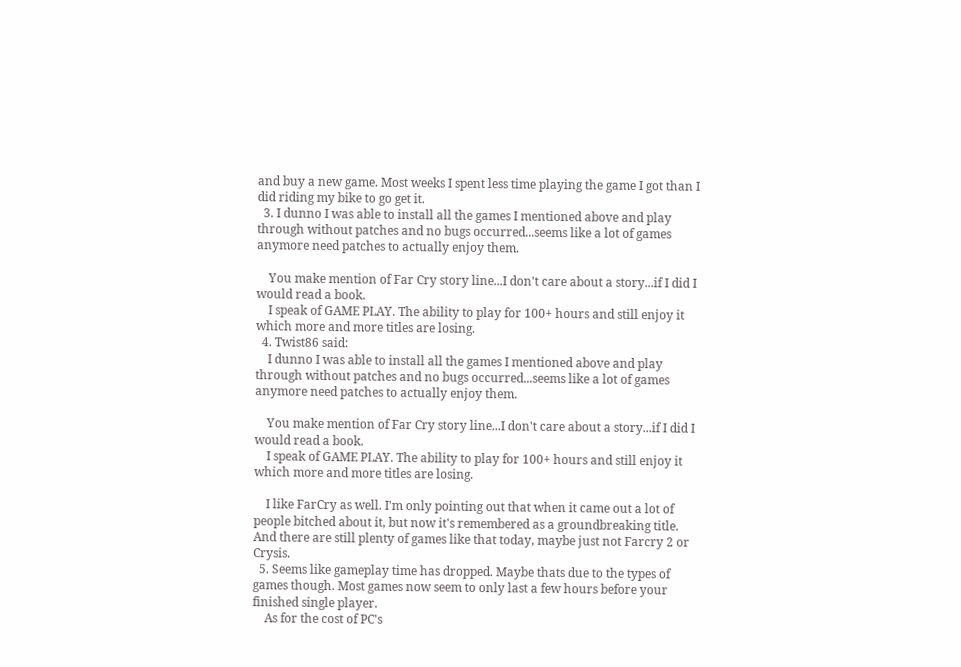and buy a new game. Most weeks I spent less time playing the game I got than I did riding my bike to go get it.
  3. I dunno I was able to install all the games I mentioned above and play through without patches and no bugs occurred...seems like a lot of games anymore need patches to actually enjoy them.

    You make mention of Far Cry story line...I don't care about a story...if I did I would read a book.
    I speak of GAME PLAY. The ability to play for 100+ hours and still enjoy it which more and more titles are losing.
  4. Twist86 said:
    I dunno I was able to install all the games I mentioned above and play through without patches and no bugs occurred...seems like a lot of games anymore need patches to actually enjoy them.

    You make mention of Far Cry story line...I don't care about a story...if I did I would read a book.
    I speak of GAME PLAY. The ability to play for 100+ hours and still enjoy it which more and more titles are losing.

    I like FarCry as well. I'm only pointing out that when it came out a lot of people bitched about it, but now it's remembered as a groundbreaking title. And there are still plenty of games like that today, maybe just not Farcry 2 or Crysis.
  5. Seems like gameplay time has dropped. Maybe thats due to the types of games though. Most games now seem to only last a few hours before your finished single player.
    As for the cost of PC's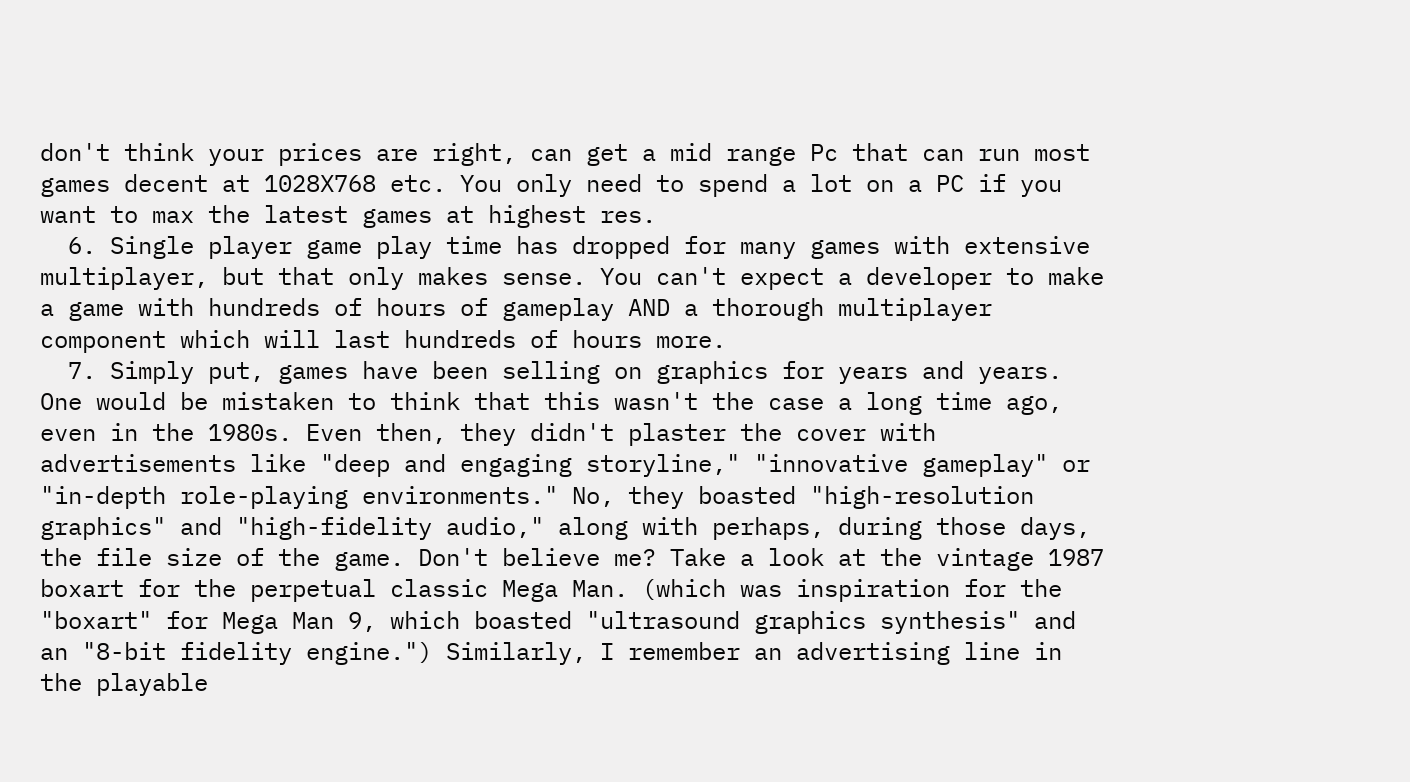don't think your prices are right, can get a mid range Pc that can run most games decent at 1028X768 etc. You only need to spend a lot on a PC if you want to max the latest games at highest res.
  6. Single player game play time has dropped for many games with extensive multiplayer, but that only makes sense. You can't expect a developer to make a game with hundreds of hours of gameplay AND a thorough multiplayer component which will last hundreds of hours more.
  7. Simply put, games have been selling on graphics for years and years. One would be mistaken to think that this wasn't the case a long time ago, even in the 1980s. Even then, they didn't plaster the cover with advertisements like "deep and engaging storyline," "innovative gameplay" or "in-depth role-playing environments." No, they boasted "high-resolution graphics" and "high-fidelity audio," along with perhaps, during those days, the file size of the game. Don't believe me? Take a look at the vintage 1987 boxart for the perpetual classic Mega Man. (which was inspiration for the "boxart" for Mega Man 9, which boasted "ultrasound graphics synthesis" and an "8-bit fidelity engine.") Similarly, I remember an advertising line in the playable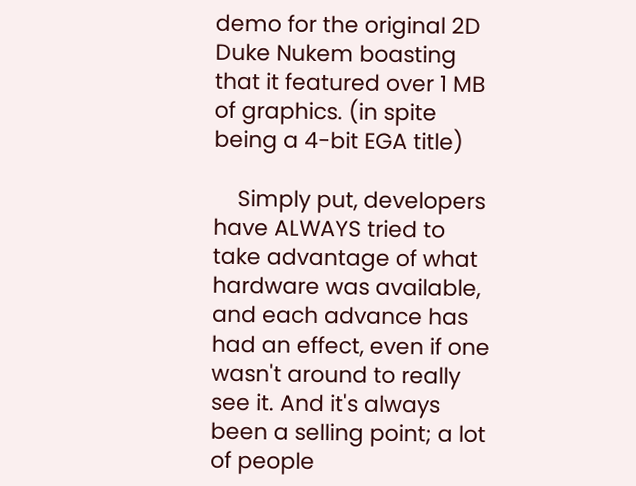demo for the original 2D Duke Nukem boasting that it featured over 1 MB of graphics. (in spite being a 4-bit EGA title)

    Simply put, developers have ALWAYS tried to take advantage of what hardware was available, and each advance has had an effect, even if one wasn't around to really see it. And it's always been a selling point; a lot of people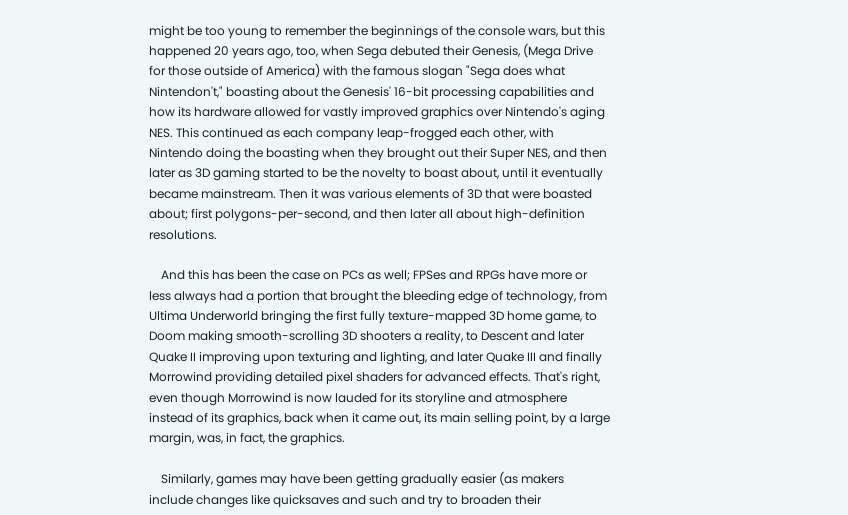might be too young to remember the beginnings of the console wars, but this happened 20 years ago, too, when Sega debuted their Genesis, (Mega Drive for those outside of America) with the famous slogan "Sega does what Nintendon't," boasting about the Genesis' 16-bit processing capabilities and how its hardware allowed for vastly improved graphics over Nintendo's aging NES. This continued as each company leap-frogged each other, with Nintendo doing the boasting when they brought out their Super NES, and then later as 3D gaming started to be the novelty to boast about, until it eventually became mainstream. Then it was various elements of 3D that were boasted about; first polygons-per-second, and then later all about high-definition resolutions.

    And this has been the case on PCs as well; FPSes and RPGs have more or less always had a portion that brought the bleeding edge of technology, from Ultima Underworld bringing the first fully texture-mapped 3D home game, to Doom making smooth-scrolling 3D shooters a reality, to Descent and later Quake II improving upon texturing and lighting, and later Quake III and finally Morrowind providing detailed pixel shaders for advanced effects. That's right, even though Morrowind is now lauded for its storyline and atmosphere instead of its graphics, back when it came out, its main selling point, by a large margin, was, in fact, the graphics.

    Similarly, games may have been getting gradually easier (as makers include changes like quicksaves and such and try to broaden their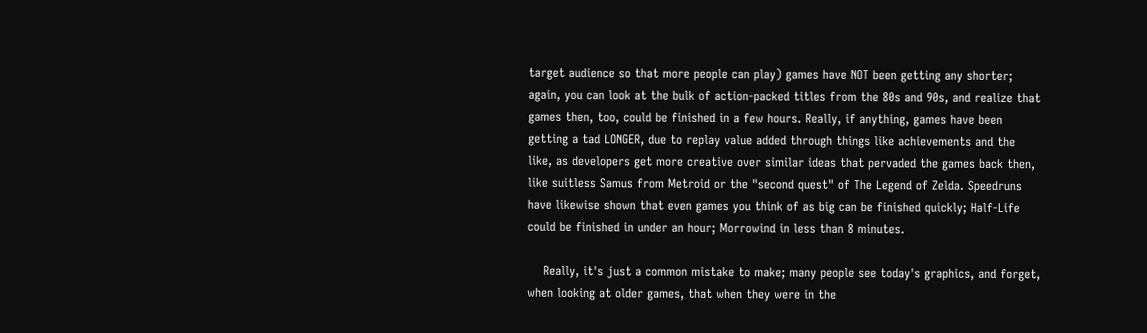target audience so that more people can play) games have NOT been getting any shorter; again, you can look at the bulk of action-packed titles from the 80s and 90s, and realize that games then, too, could be finished in a few hours. Really, if anything, games have been getting a tad LONGER, due to replay value added through things like achievements and the like, as developers get more creative over similar ideas that pervaded the games back then, like suitless Samus from Metroid or the "second quest" of The Legend of Zelda. Speedruns have likewise shown that even games you think of as big can be finished quickly; Half-Life could be finished in under an hour; Morrowind in less than 8 minutes.

    Really, it's just a common mistake to make; many people see today's graphics, and forget, when looking at older games, that when they were in the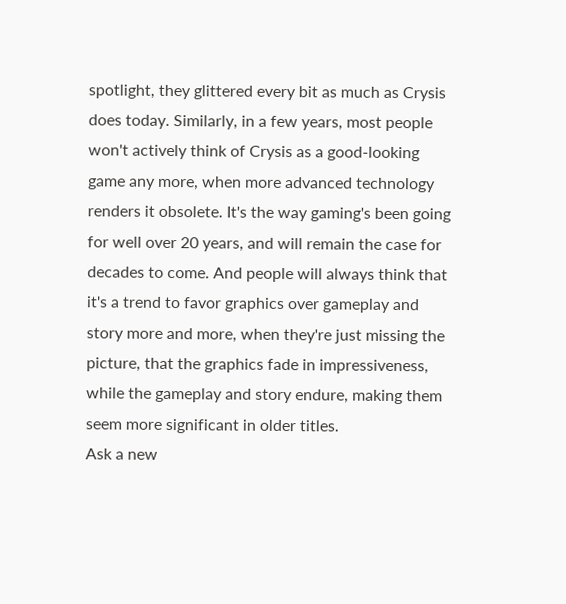spotlight, they glittered every bit as much as Crysis does today. Similarly, in a few years, most people won't actively think of Crysis as a good-looking game any more, when more advanced technology renders it obsolete. It's the way gaming's been going for well over 20 years, and will remain the case for decades to come. And people will always think that it's a trend to favor graphics over gameplay and story more and more, when they're just missing the picture, that the graphics fade in impressiveness, while the gameplay and story endure, making them seem more significant in older titles.
Ask a new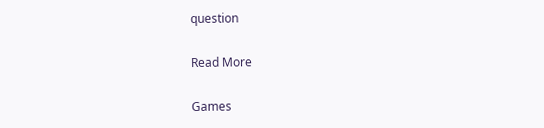question

Read More

Games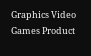Graphics Video Games Product